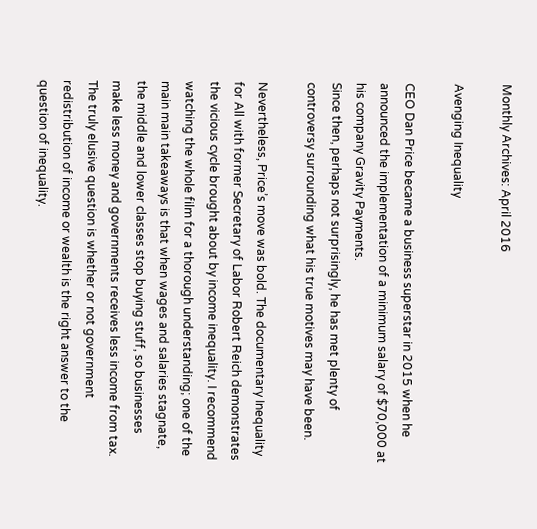Monthly Archives: April 2016

Avenging Inequality

CEO Dan Price became a business superstar in 2015 when he announced the implementation of a minimum salary of $70,000 at his company Gravity Payments.
Since then, perhaps not surprisingly, he has met plenty of controversy surrounding what his true motives may have been.

Nevertheless, Price’s move was bold. The documentary Inequality for All with former Secretary of Labor Robert Reich demonstrates the vicious cycle brought about by income inequality. I recommend watching the whole film for a thorough understanding; one of the main main takeaways is that when wages and salaries stagnate, the middle and lower classes stop buying stuff, so businesses make less money and governments receives less income from tax. The truly elusive question is whether or not government redistribution of income or wealth is the right answer to the question of inequality.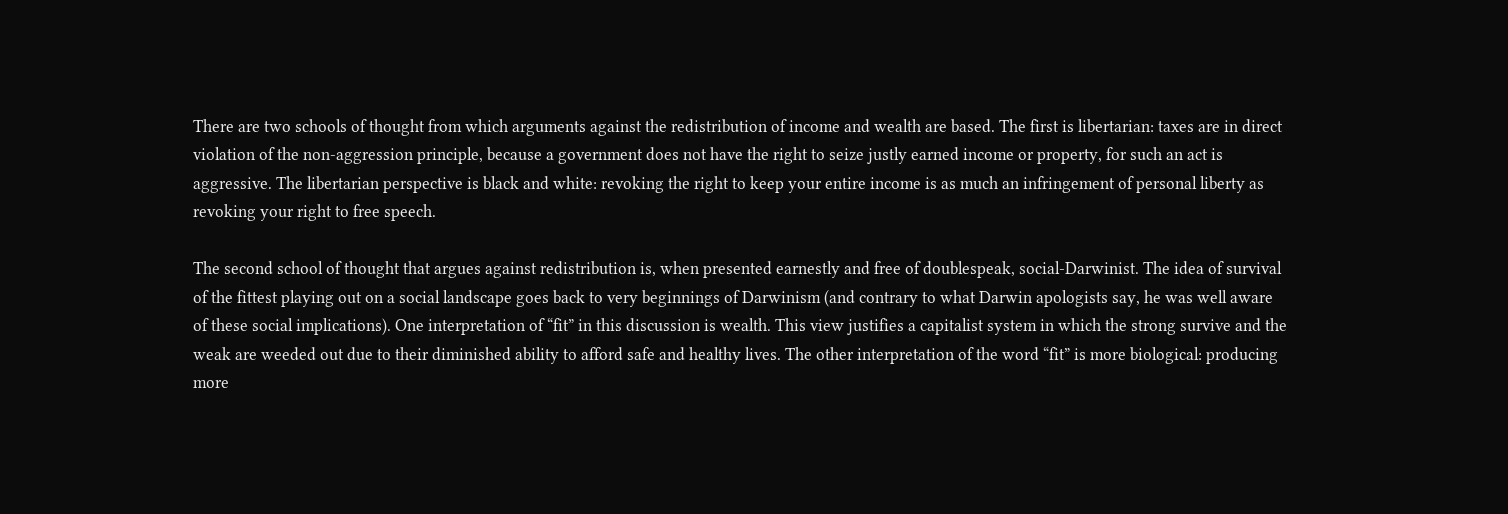There are two schools of thought from which arguments against the redistribution of income and wealth are based. The first is libertarian: taxes are in direct violation of the non-aggression principle, because a government does not have the right to seize justly earned income or property, for such an act is aggressive. The libertarian perspective is black and white: revoking the right to keep your entire income is as much an infringement of personal liberty as revoking your right to free speech.

The second school of thought that argues against redistribution is, when presented earnestly and free of doublespeak, social-Darwinist. The idea of survival of the fittest playing out on a social landscape goes back to very beginnings of Darwinism (and contrary to what Darwin apologists say, he was well aware of these social implications). One interpretation of “fit” in this discussion is wealth. This view justifies a capitalist system in which the strong survive and the weak are weeded out due to their diminished ability to afford safe and healthy lives. The other interpretation of the word “fit” is more biological: producing more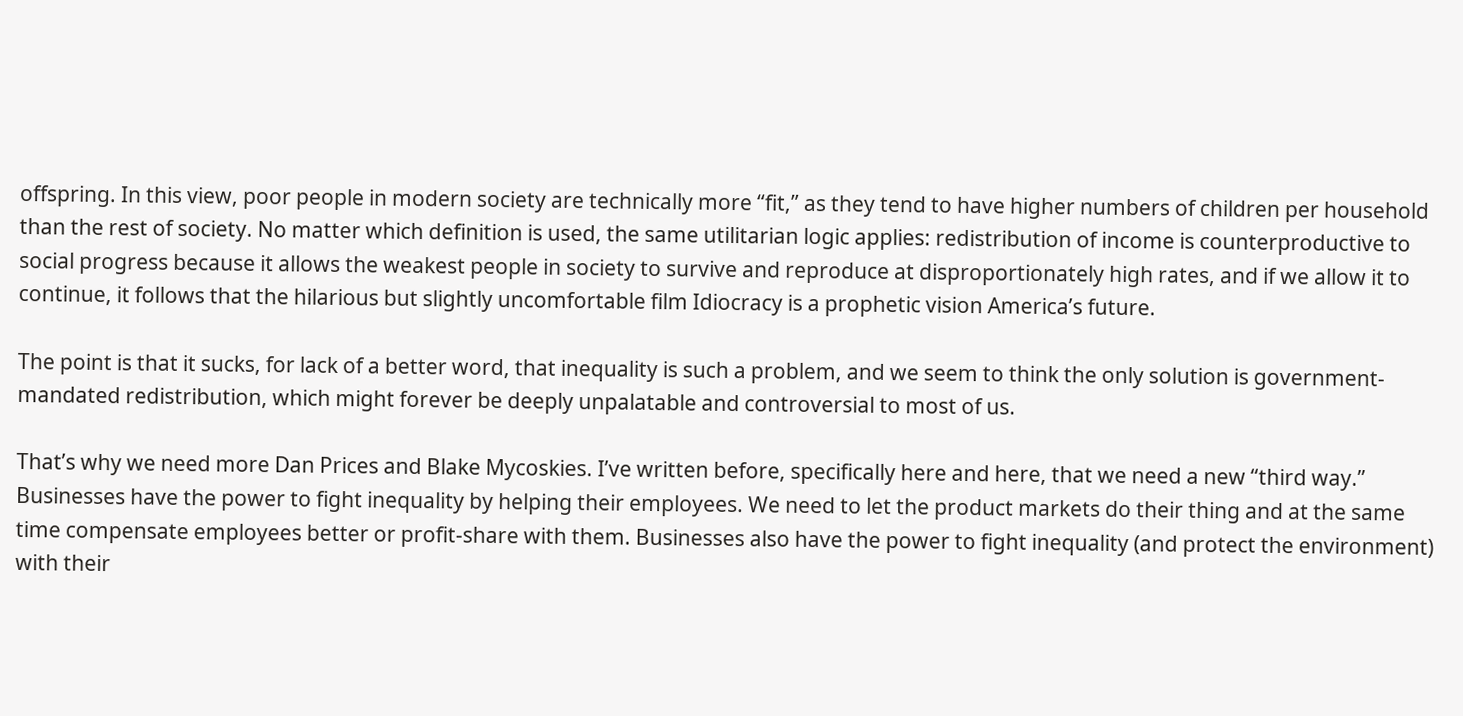offspring. In this view, poor people in modern society are technically more “fit,” as they tend to have higher numbers of children per household than the rest of society. No matter which definition is used, the same utilitarian logic applies: redistribution of income is counterproductive to social progress because it allows the weakest people in society to survive and reproduce at disproportionately high rates, and if we allow it to continue, it follows that the hilarious but slightly uncomfortable film Idiocracy is a prophetic vision America’s future.

The point is that it sucks, for lack of a better word, that inequality is such a problem, and we seem to think the only solution is government-mandated redistribution, which might forever be deeply unpalatable and controversial to most of us.

That’s why we need more Dan Prices and Blake Mycoskies. I’ve written before, specifically here and here, that we need a new “third way.” Businesses have the power to fight inequality by helping their employees. We need to let the product markets do their thing and at the same time compensate employees better or profit-share with them. Businesses also have the power to fight inequality (and protect the environment) with their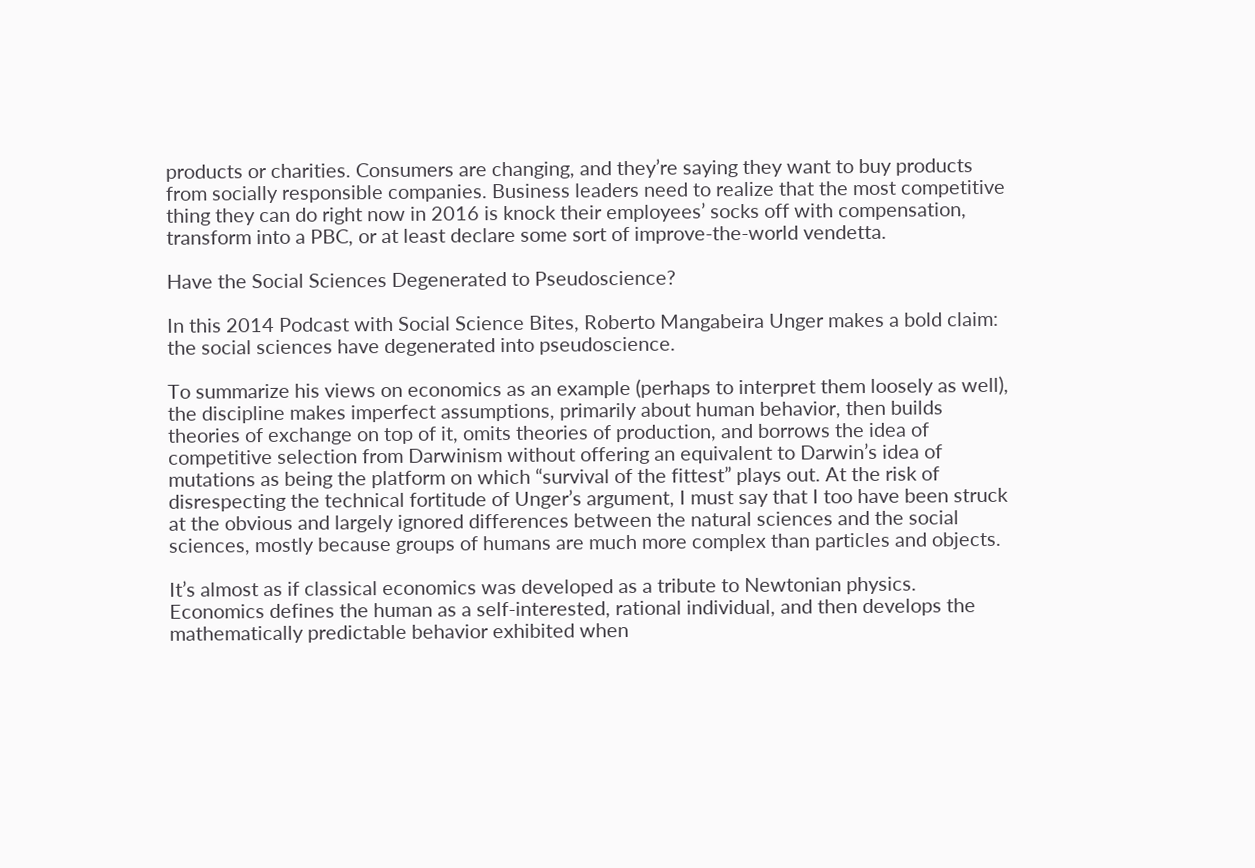products or charities. Consumers are changing, and they’re saying they want to buy products from socially responsible companies. Business leaders need to realize that the most competitive thing they can do right now in 2016 is knock their employees’ socks off with compensation, transform into a PBC, or at least declare some sort of improve-the-world vendetta.

Have the Social Sciences Degenerated to Pseudoscience?

In this 2014 Podcast with Social Science Bites, Roberto Mangabeira Unger makes a bold claim: the social sciences have degenerated into pseudoscience.

To summarize his views on economics as an example (perhaps to interpret them loosely as well), the discipline makes imperfect assumptions, primarily about human behavior, then builds theories of exchange on top of it, omits theories of production, and borrows the idea of competitive selection from Darwinism without offering an equivalent to Darwin’s idea of mutations as being the platform on which “survival of the fittest” plays out. At the risk of disrespecting the technical fortitude of Unger’s argument, I must say that I too have been struck at the obvious and largely ignored differences between the natural sciences and the social sciences, mostly because groups of humans are much more complex than particles and objects.

It’s almost as if classical economics was developed as a tribute to Newtonian physics. Economics defines the human as a self-interested, rational individual, and then develops the mathematically predictable behavior exhibited when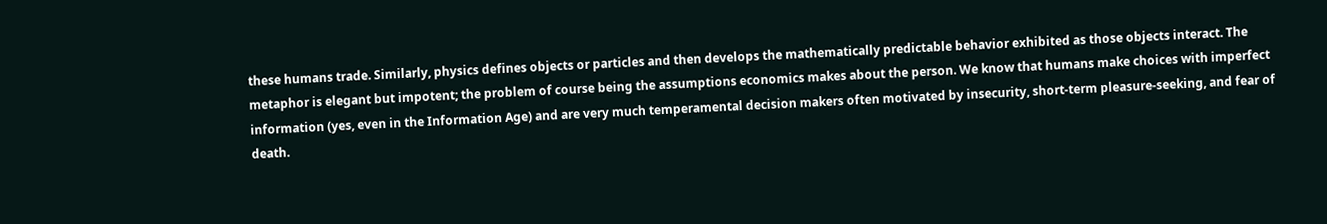these humans trade. Similarly, physics defines objects or particles and then develops the mathematically predictable behavior exhibited as those objects interact. The metaphor is elegant but impotent; the problem of course being the assumptions economics makes about the person. We know that humans make choices with imperfect information (yes, even in the Information Age) and are very much temperamental decision makers often motivated by insecurity, short-term pleasure-seeking, and fear of death.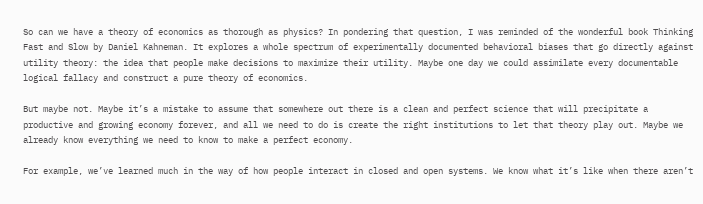So can we have a theory of economics as thorough as physics? In pondering that question, I was reminded of the wonderful book Thinking Fast and Slow by Daniel Kahneman. It explores a whole spectrum of experimentally documented behavioral biases that go directly against utility theory: the idea that people make decisions to maximize their utility. Maybe one day we could assimilate every documentable logical fallacy and construct a pure theory of economics.

But maybe not. Maybe it’s a mistake to assume that somewhere out there is a clean and perfect science that will precipitate a productive and growing economy forever, and all we need to do is create the right institutions to let that theory play out. Maybe we already know everything we need to know to make a perfect economy.

For example, we’ve learned much in the way of how people interact in closed and open systems. We know what it’s like when there aren’t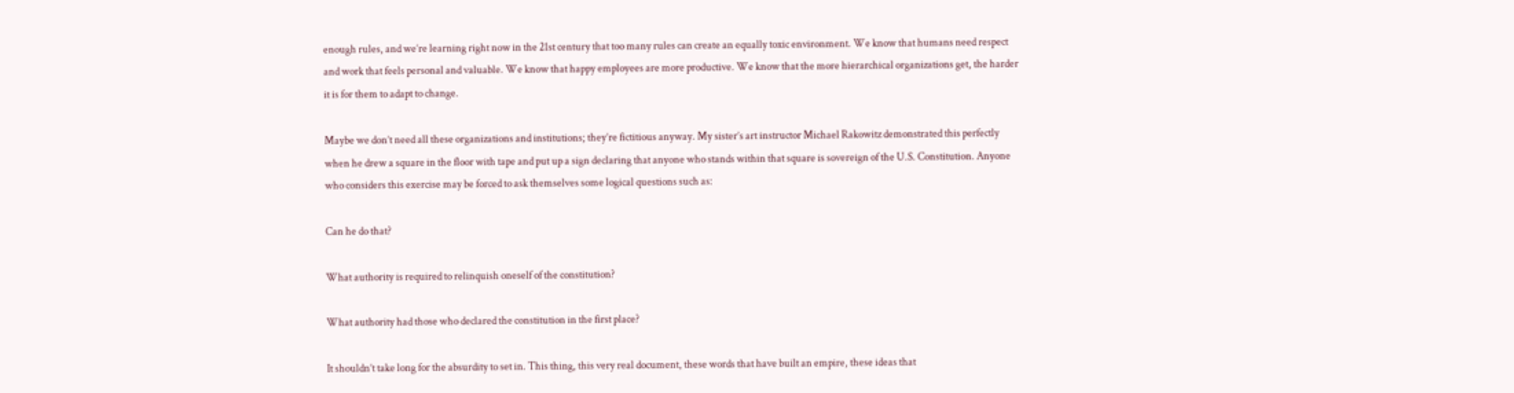enough rules, and we’re learning right now in the 21st century that too many rules can create an equally toxic environment. We know that humans need respect and work that feels personal and valuable. We know that happy employees are more productive. We know that the more hierarchical organizations get, the harder it is for them to adapt to change.

Maybe we don’t need all these organizations and institutions; they’re fictitious anyway. My sister’s art instructor Michael Rakowitz demonstrated this perfectly when he drew a square in the floor with tape and put up a sign declaring that anyone who stands within that square is sovereign of the U.S. Constitution. Anyone who considers this exercise may be forced to ask themselves some logical questions such as:

Can he do that?

What authority is required to relinquish oneself of the constitution?

What authority had those who declared the constitution in the first place?

It shouldn’t take long for the absurdity to set in. This thing, this very real document, these words that have built an empire, these ideas that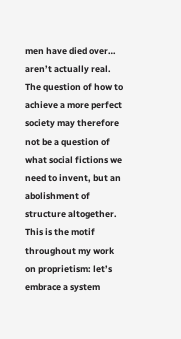men have died over… aren’t actually real. The question of how to achieve a more perfect society may therefore not be a question of what social fictions we need to invent, but an abolishment of structure altogether. This is the motif throughout my work on proprietism: let’s embrace a system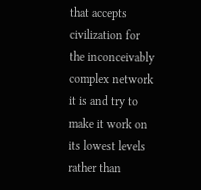that accepts civilization for the inconceivably complex network it is and try to make it work on its lowest levels rather than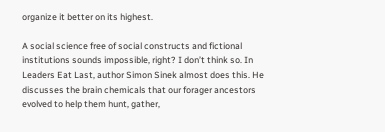organize it better on its highest.

A social science free of social constructs and fictional institutions sounds impossible, right? I don’t think so. In Leaders Eat Last, author Simon Sinek almost does this. He discusses the brain chemicals that our forager ancestors evolved to help them hunt, gather,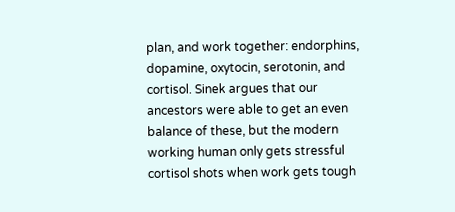plan, and work together: endorphins, dopamine, oxytocin, serotonin, and cortisol. Sinek argues that our ancestors were able to get an even balance of these, but the modern working human only gets stressful cortisol shots when work gets tough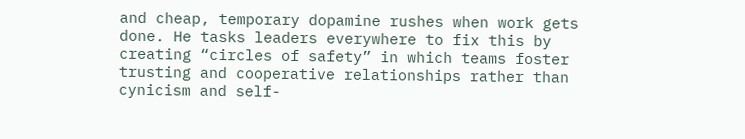and cheap, temporary dopamine rushes when work gets done. He tasks leaders everywhere to fix this by creating “circles of safety” in which teams foster trusting and cooperative relationships rather than cynicism and self-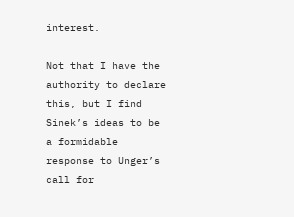interest.

Not that I have the authority to declare this, but I find Sinek’s ideas to be a formidable response to Unger’s call for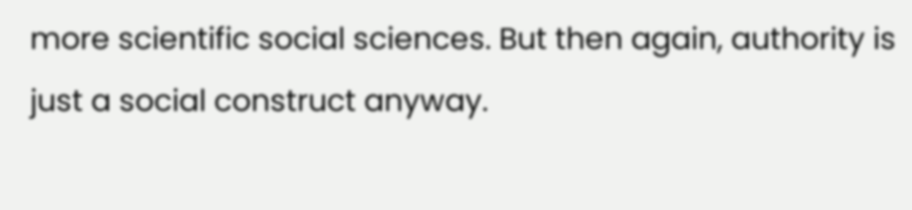more scientific social sciences. But then again, authority is just a social construct anyway.